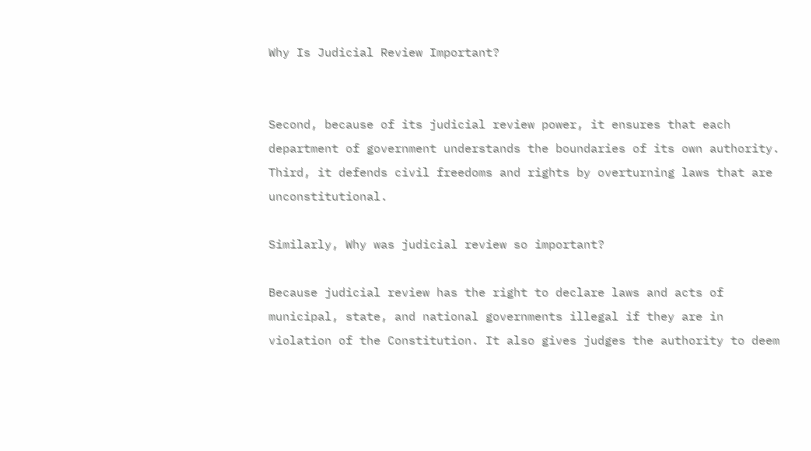Why Is Judicial Review Important?


Second, because of its judicial review power, it ensures that each department of government understands the boundaries of its own authority. Third, it defends civil freedoms and rights by overturning laws that are unconstitutional.

Similarly, Why was judicial review so important?

Because judicial review has the right to declare laws and acts of municipal, state, and national governments illegal if they are in violation of the Constitution. It also gives judges the authority to deem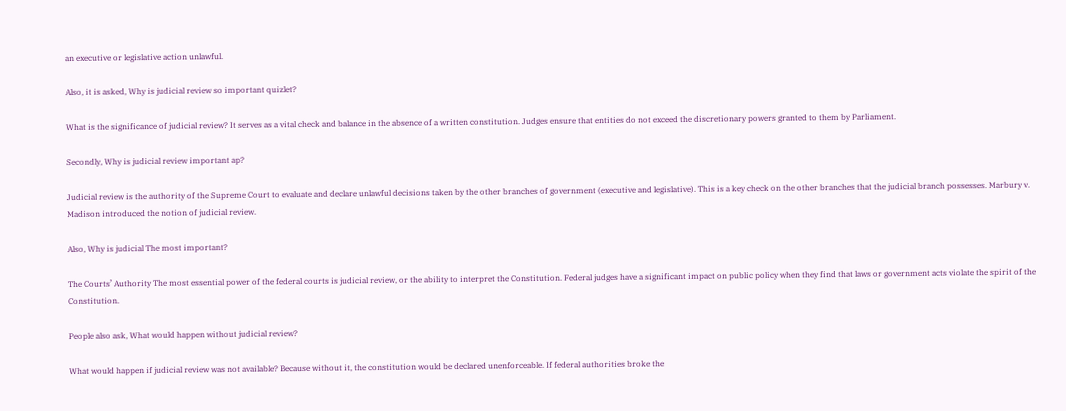an executive or legislative action unlawful.

Also, it is asked, Why is judicial review so important quizlet?

What is the significance of judicial review? It serves as a vital check and balance in the absence of a written constitution. Judges ensure that entities do not exceed the discretionary powers granted to them by Parliament.

Secondly, Why is judicial review important ap?

Judicial review is the authority of the Supreme Court to evaluate and declare unlawful decisions taken by the other branches of government (executive and legislative). This is a key check on the other branches that the judicial branch possesses. Marbury v. Madison introduced the notion of judicial review.

Also, Why is judicial The most important?

The Courts’ Authority The most essential power of the federal courts is judicial review, or the ability to interpret the Constitution. Federal judges have a significant impact on public policy when they find that laws or government acts violate the spirit of the Constitution.

People also ask, What would happen without judicial review?

What would happen if judicial review was not available? Because without it, the constitution would be declared unenforceable. If federal authorities broke the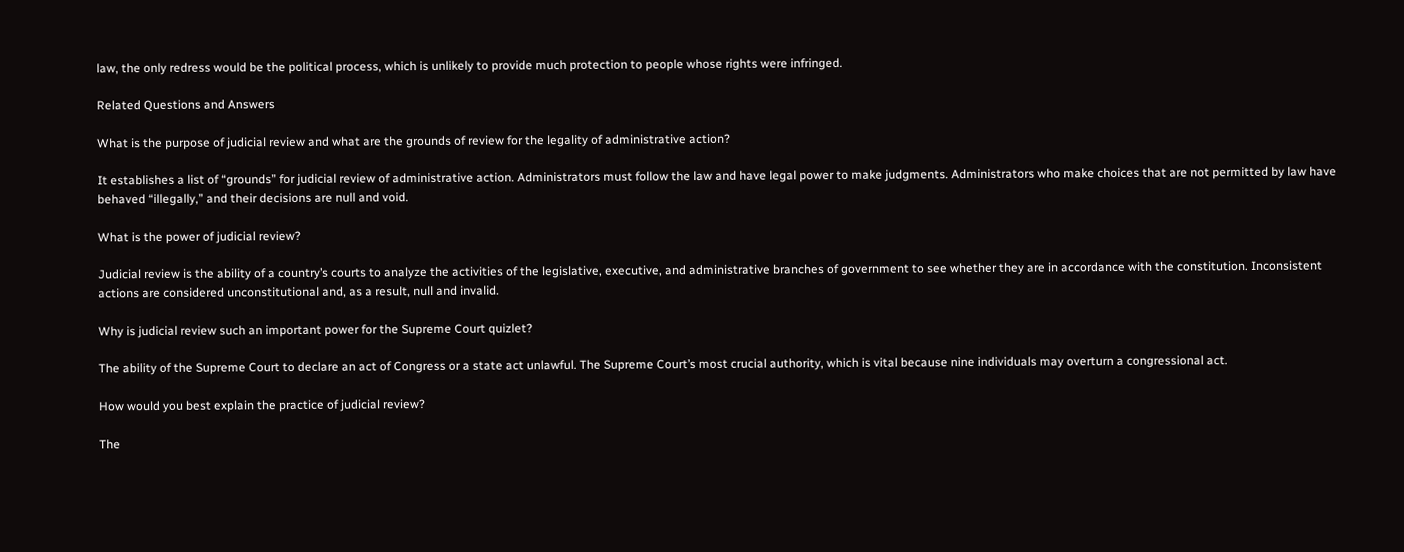law, the only redress would be the political process, which is unlikely to provide much protection to people whose rights were infringed.

Related Questions and Answers

What is the purpose of judicial review and what are the grounds of review for the legality of administrative action?

It establishes a list of “grounds” for judicial review of administrative action. Administrators must follow the law and have legal power to make judgments. Administrators who make choices that are not permitted by law have behaved “illegally,” and their decisions are null and void.

What is the power of judicial review?

Judicial review is the ability of a country’s courts to analyze the activities of the legislative, executive, and administrative branches of government to see whether they are in accordance with the constitution. Inconsistent actions are considered unconstitutional and, as a result, null and invalid.

Why is judicial review such an important power for the Supreme Court quizlet?

The ability of the Supreme Court to declare an act of Congress or a state act unlawful. The Supreme Court’s most crucial authority, which is vital because nine individuals may overturn a congressional act.

How would you best explain the practice of judicial review?

The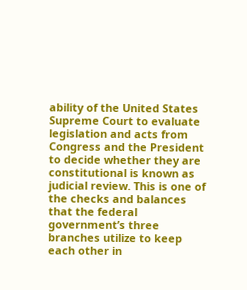ability of the United States Supreme Court to evaluate legislation and acts from Congress and the President to decide whether they are constitutional is known as judicial review. This is one of the checks and balances that the federal government’s three branches utilize to keep each other in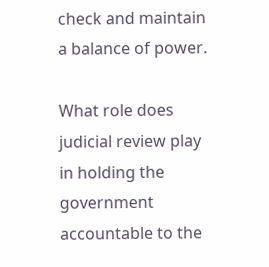check and maintain a balance of power.

What role does judicial review play in holding the government accountable to the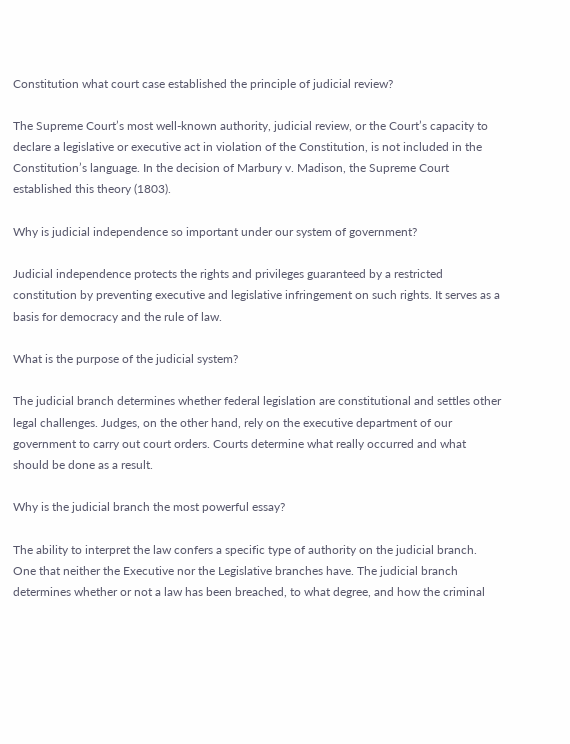Constitution what court case established the principle of judicial review?

The Supreme Court’s most well-known authority, judicial review, or the Court’s capacity to declare a legislative or executive act in violation of the Constitution, is not included in the Constitution’s language. In the decision of Marbury v. Madison, the Supreme Court established this theory (1803).

Why is judicial independence so important under our system of government?

Judicial independence protects the rights and privileges guaranteed by a restricted constitution by preventing executive and legislative infringement on such rights. It serves as a basis for democracy and the rule of law.

What is the purpose of the judicial system?

The judicial branch determines whether federal legislation are constitutional and settles other legal challenges. Judges, on the other hand, rely on the executive department of our government to carry out court orders. Courts determine what really occurred and what should be done as a result.

Why is the judicial branch the most powerful essay?

The ability to interpret the law confers a specific type of authority on the judicial branch. One that neither the Executive nor the Legislative branches have. The judicial branch determines whether or not a law has been breached, to what degree, and how the criminal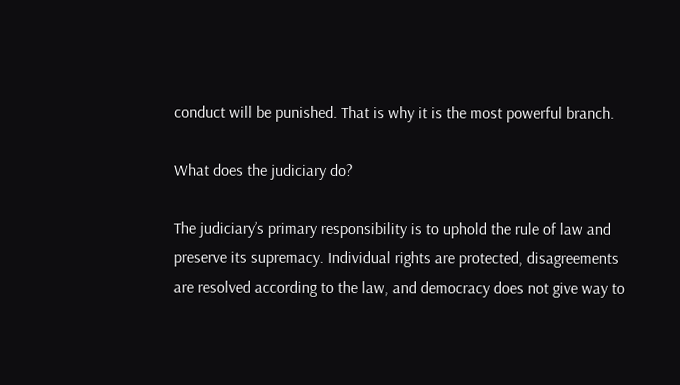conduct will be punished. That is why it is the most powerful branch.

What does the judiciary do?

The judiciary’s primary responsibility is to uphold the rule of law and preserve its supremacy. Individual rights are protected, disagreements are resolved according to the law, and democracy does not give way to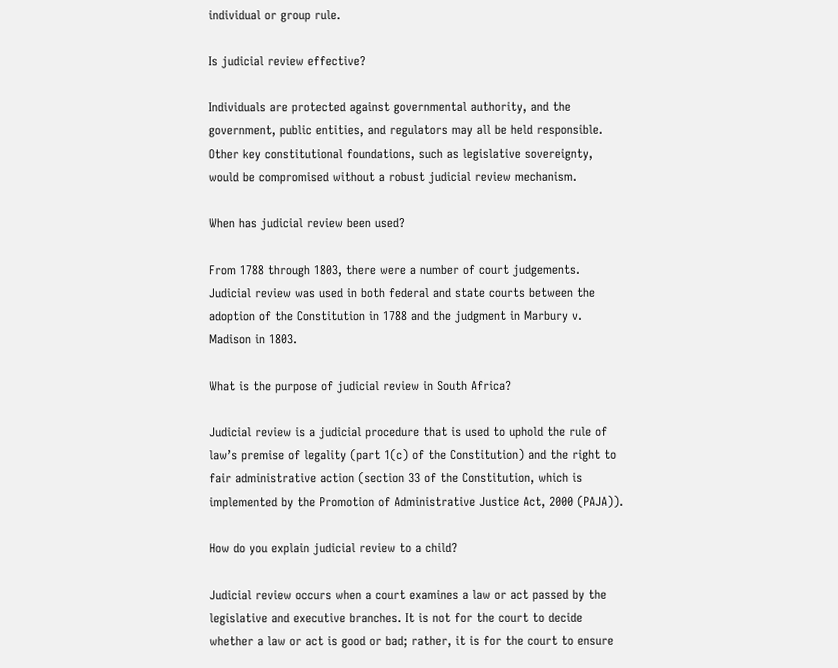individual or group rule.

Is judicial review effective?

Individuals are protected against governmental authority, and the government, public entities, and regulators may all be held responsible. Other key constitutional foundations, such as legislative sovereignty, would be compromised without a robust judicial review mechanism.

When has judicial review been used?

From 1788 through 1803, there were a number of court judgements. Judicial review was used in both federal and state courts between the adoption of the Constitution in 1788 and the judgment in Marbury v. Madison in 1803.

What is the purpose of judicial review in South Africa?

Judicial review is a judicial procedure that is used to uphold the rule of law’s premise of legality (part 1(c) of the Constitution) and the right to fair administrative action (section 33 of the Constitution, which is implemented by the Promotion of Administrative Justice Act, 2000 (PAJA)).

How do you explain judicial review to a child?

Judicial review occurs when a court examines a law or act passed by the legislative and executive branches. It is not for the court to decide whether a law or act is good or bad; rather, it is for the court to ensure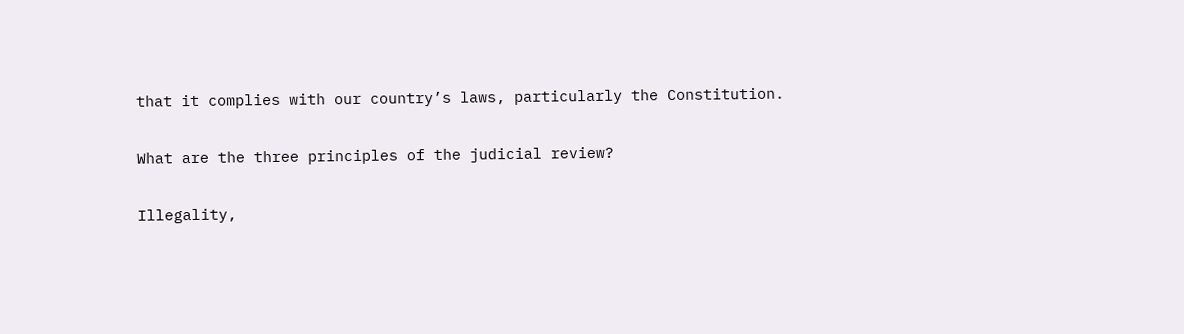that it complies with our country’s laws, particularly the Constitution.

What are the three principles of the judicial review?

Illegality,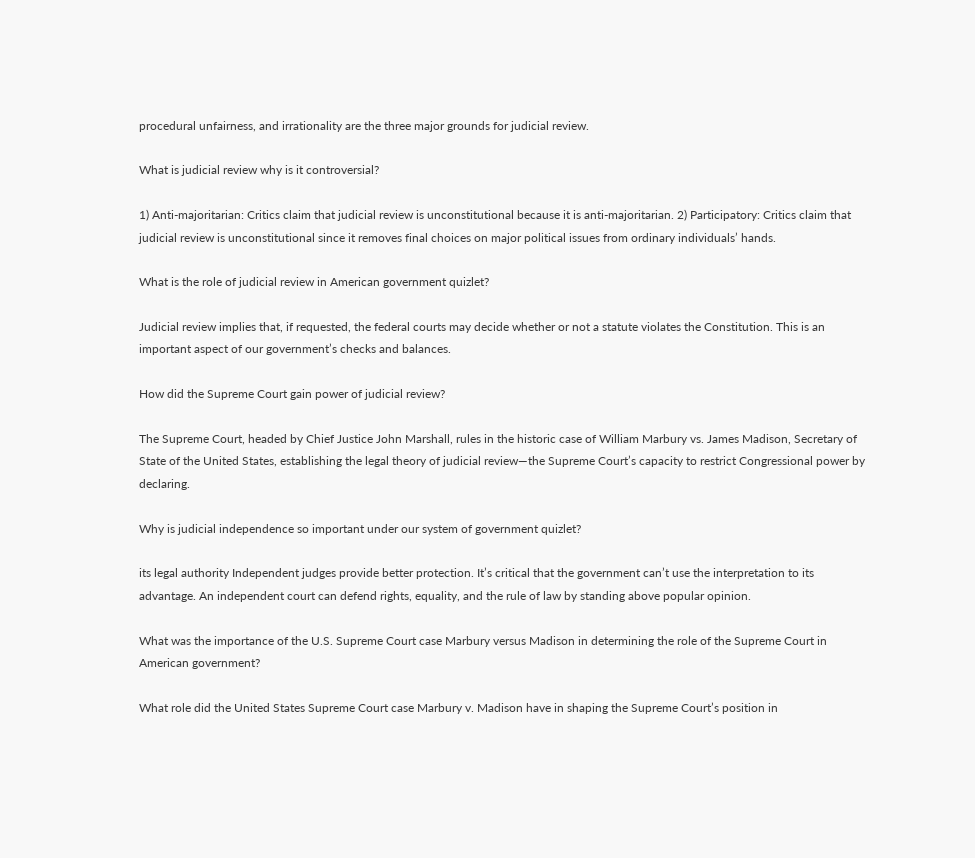procedural unfairness, and irrationality are the three major grounds for judicial review.

What is judicial review why is it controversial?

1) Anti-majoritarian: Critics claim that judicial review is unconstitutional because it is anti-majoritarian. 2) Participatory: Critics claim that judicial review is unconstitutional since it removes final choices on major political issues from ordinary individuals’ hands.

What is the role of judicial review in American government quizlet?

Judicial review implies that, if requested, the federal courts may decide whether or not a statute violates the Constitution. This is an important aspect of our government’s checks and balances.

How did the Supreme Court gain power of judicial review?

The Supreme Court, headed by Chief Justice John Marshall, rules in the historic case of William Marbury vs. James Madison, Secretary of State of the United States, establishing the legal theory of judicial review—the Supreme Court’s capacity to restrict Congressional power by declaring.

Why is judicial independence so important under our system of government quizlet?

its legal authority Independent judges provide better protection. It’s critical that the government can’t use the interpretation to its advantage. An independent court can defend rights, equality, and the rule of law by standing above popular opinion.

What was the importance of the U.S. Supreme Court case Marbury versus Madison in determining the role of the Supreme Court in American government?

What role did the United States Supreme Court case Marbury v. Madison have in shaping the Supreme Court’s position in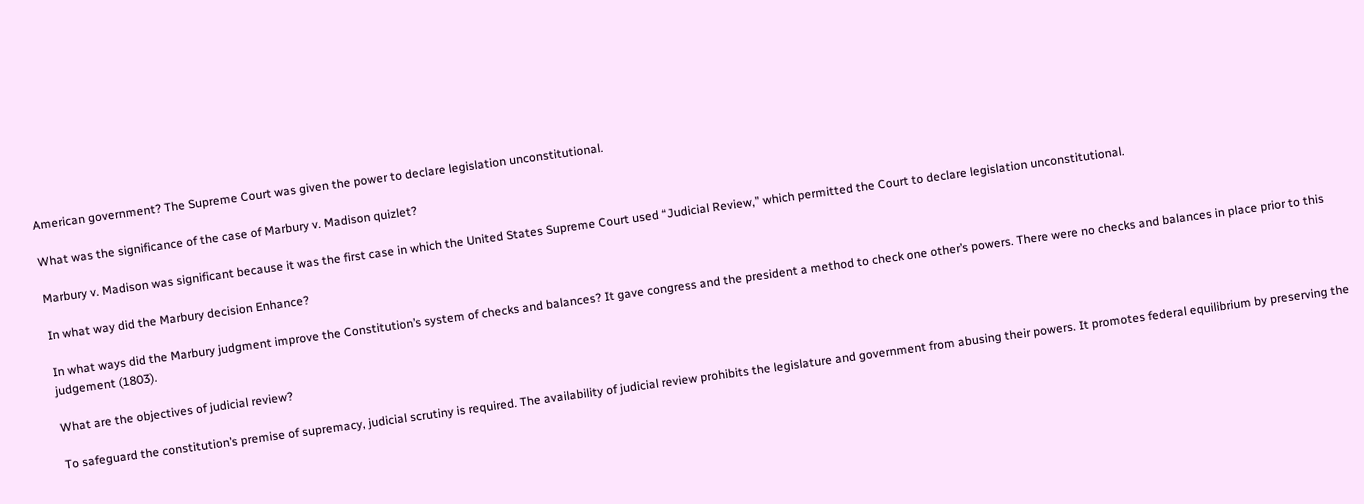American government? The Supreme Court was given the power to declare legislation unconstitutional.

What was the significance of the case of Marbury v. Madison quizlet?

Marbury v. Madison was significant because it was the first case in which the United States Supreme Court used “Judicial Review,” which permitted the Court to declare legislation unconstitutional.

In what way did the Marbury decision Enhance?

In what ways did the Marbury judgment improve the Constitution’s system of checks and balances? It gave congress and the president a method to check one other’s powers. There were no checks and balances in place prior to this judgement (1803).

What are the objectives of judicial review?

To safeguard the constitution’s premise of supremacy, judicial scrutiny is required. The availability of judicial review prohibits the legislature and government from abusing their powers. It promotes federal equilibrium by preserving the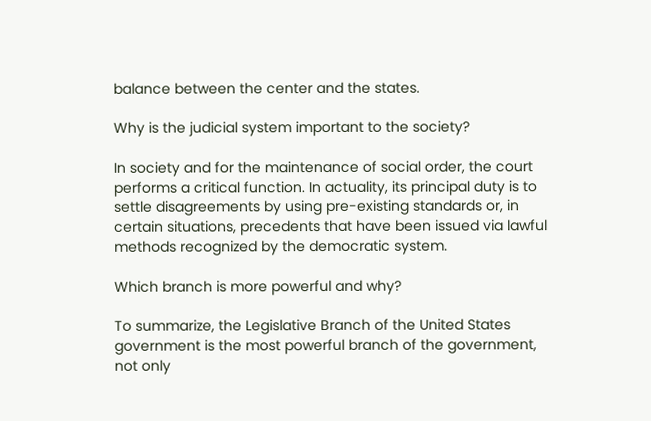balance between the center and the states.

Why is the judicial system important to the society?

In society and for the maintenance of social order, the court performs a critical function. In actuality, its principal duty is to settle disagreements by using pre-existing standards or, in certain situations, precedents that have been issued via lawful methods recognized by the democratic system.

Which branch is more powerful and why?

To summarize, the Legislative Branch of the United States government is the most powerful branch of the government, not only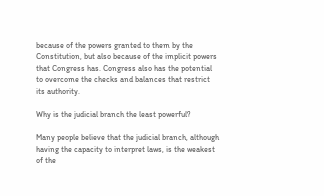because of the powers granted to them by the Constitution, but also because of the implicit powers that Congress has. Congress also has the potential to overcome the checks and balances that restrict its authority.

Why is the judicial branch the least powerful?

Many people believe that the judicial branch, although having the capacity to interpret laws, is the weakest of the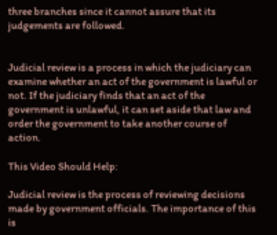three branches since it cannot assure that its judgements are followed.


Judicial review is a process in which the judiciary can examine whether an act of the government is lawful or not. If the judiciary finds that an act of the government is unlawful, it can set aside that law and order the government to take another course of action.

This Video Should Help:

Judicial review is the process of reviewing decisions made by government officials. The importance of this is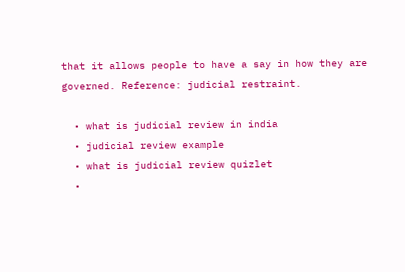that it allows people to have a say in how they are governed. Reference: judicial restraint.

  • what is judicial review in india
  • judicial review example
  • what is judicial review quizlet
  •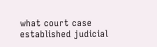what court case established judicial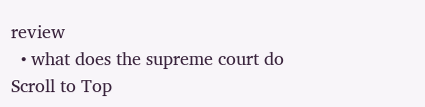review
  • what does the supreme court do
Scroll to Top